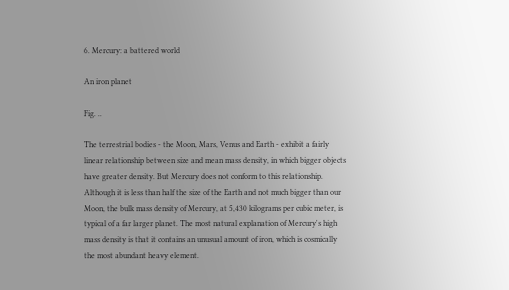6. Mercury: a battered world

An iron planet

Fig. ..

The terrestrial bodies - the Moon, Mars, Venus and Earth - exhibit a fairly linear relationship between size and mean mass density, in which bigger objects have greater density. But Mercury does not conform to this relationship. Although it is less than half the size of the Earth and not much bigger than our Moon, the bulk mass density of Mercury, at 5,430 kilograms per cubic meter, is typical of a far larger planet. The most natural explanation of Mercury's high mass density is that it contains an unusual amount of iron, which is cosmically the most abundant heavy element.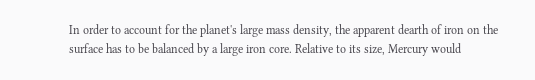In order to account for the planet's large mass density, the apparent dearth of iron on the surface has to be balanced by a large iron core. Relative to its size, Mercury would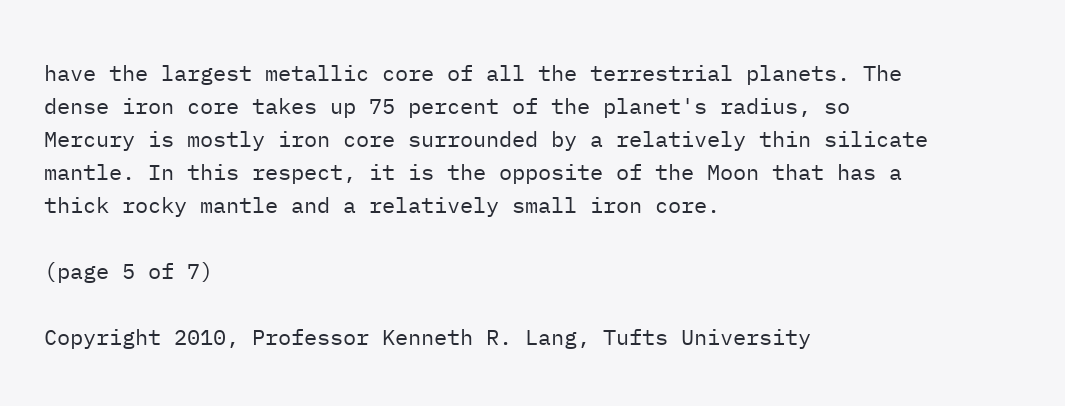have the largest metallic core of all the terrestrial planets. The dense iron core takes up 75 percent of the planet's radius, so Mercury is mostly iron core surrounded by a relatively thin silicate mantle. In this respect, it is the opposite of the Moon that has a thick rocky mantle and a relatively small iron core.

(page 5 of 7)

Copyright 2010, Professor Kenneth R. Lang, Tufts University